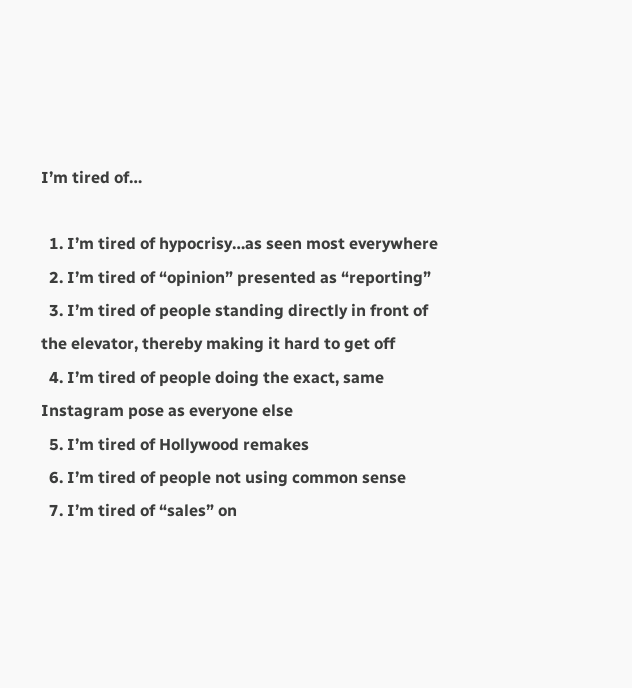I’m tired of…

  1. I’m tired of hypocrisy…as seen most everywhere
  2. I’m tired of “opinion” presented as “reporting”
  3. I’m tired of people standing directly in front of the elevator, thereby making it hard to get off
  4. I’m tired of people doing the exact, same Instagram pose as everyone else
  5. I’m tired of Hollywood remakes
  6. I’m tired of people not using common sense
  7. I’m tired of “sales” on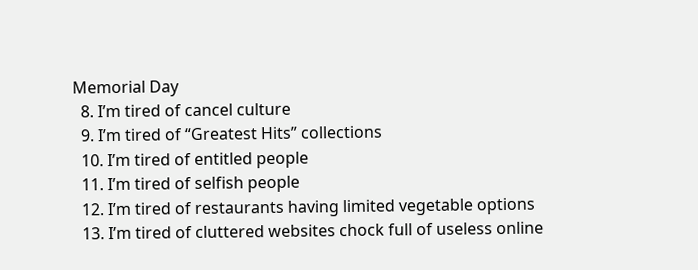Memorial Day
  8. I’m tired of cancel culture
  9. I’m tired of “Greatest Hits” collections
  10. I’m tired of entitled people
  11. I’m tired of selfish people
  12. I’m tired of restaurants having limited vegetable options
  13. I’m tired of cluttered websites chock full of useless online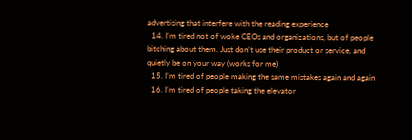advertising that interfere with the reading experience
  14. I’m tired not of woke CEOs and organizations, but of people bitching about them. Just don’t use their product or service, and quietly be on your way (works for me)
  15. I’m tired of people making the same mistakes again and again
  16. I’m tired of people taking the elevator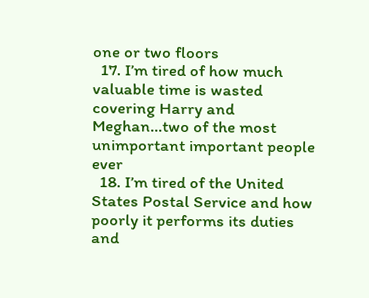one or two floors
  17. I’m tired of how much valuable time is wasted covering Harry and Meghan…two of the most unimportant important people ever
  18. I’m tired of the United States Postal Service and how poorly it performs its duties and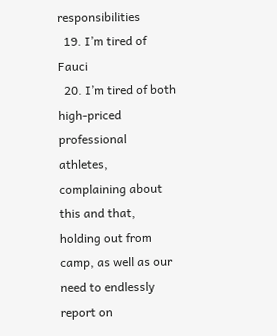responsibilities
  19. I’m tired of Fauci
  20. I’m tired of both high-priced professional athletes, complaining about this and that, holding out from camp, as well as our need to endlessly report on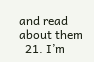and read about them
  21. I’m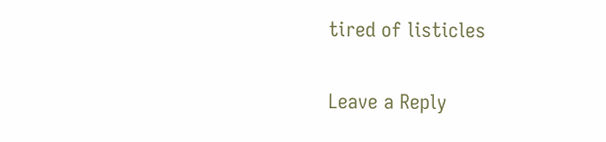tired of listicles

Leave a Reply